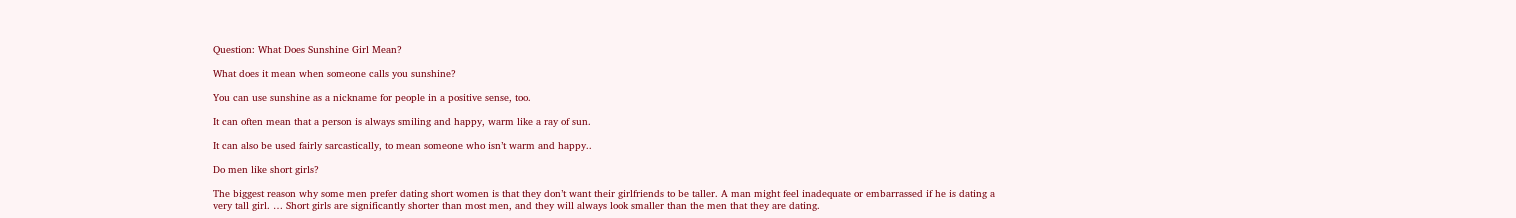Question: What Does Sunshine Girl Mean?

What does it mean when someone calls you sunshine?

You can use sunshine as a nickname for people in a positive sense, too.

It can often mean that a person is always smiling and happy, warm like a ray of sun.

It can also be used fairly sarcastically, to mean someone who isn’t warm and happy..

Do men like short girls?

The biggest reason why some men prefer dating short women is that they don’t want their girlfriends to be taller. A man might feel inadequate or embarrassed if he is dating a very tall girl. … Short girls are significantly shorter than most men, and they will always look smaller than the men that they are dating.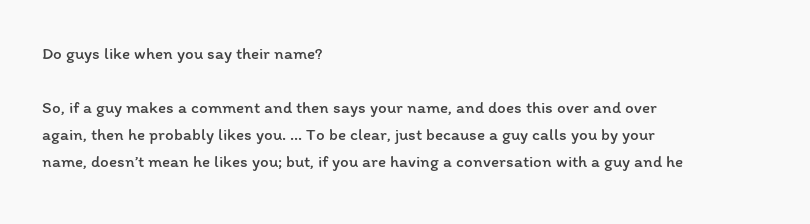Do guys like when you say their name?

So, if a guy makes a comment and then says your name, and does this over and over again, then he probably likes you. … To be clear, just because a guy calls you by your name, doesn’t mean he likes you; but, if you are having a conversation with a guy and he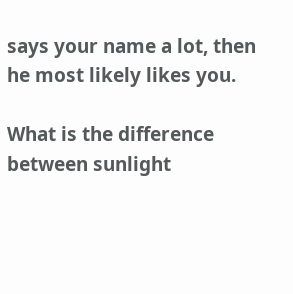says your name a lot, then he most likely likes you.

What is the difference between sunlight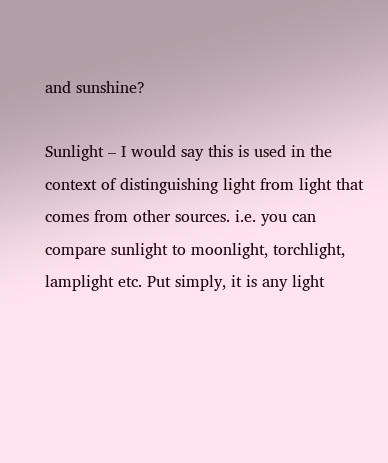and sunshine?

Sunlight – I would say this is used in the context of distinguishing light from light that comes from other sources. i.e. you can compare sunlight to moonlight, torchlight, lamplight etc. Put simply, it is any light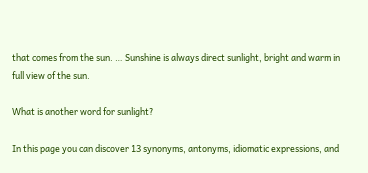that comes from the sun. … Sunshine is always direct sunlight, bright and warm in full view of the sun.

What is another word for sunlight?

In this page you can discover 13 synonyms, antonyms, idiomatic expressions, and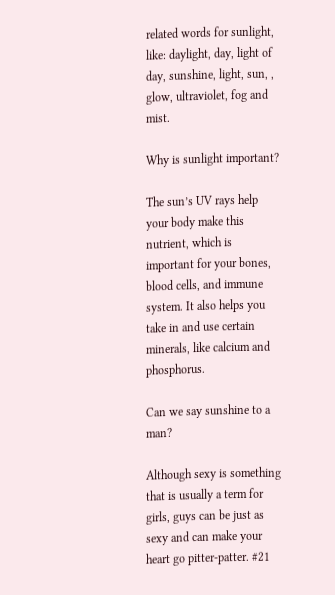related words for sunlight, like: daylight, day, light of day, sunshine, light, sun, , glow, ultraviolet, fog and mist.

Why is sunlight important?

The sun’s UV rays help your body make this nutrient, which is important for your bones, blood cells, and immune system. It also helps you take in and use certain minerals, like calcium and phosphorus.

Can we say sunshine to a man?

Although sexy is something that is usually a term for girls, guys can be just as sexy and can make your heart go pitter-patter. #21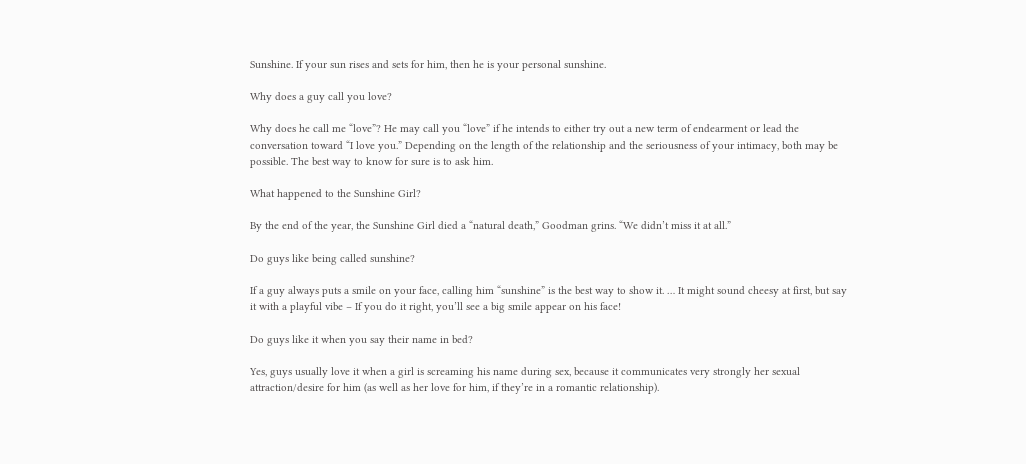Sunshine. If your sun rises and sets for him, then he is your personal sunshine.

Why does a guy call you love?

Why does he call me “love”? He may call you “love” if he intends to either try out a new term of endearment or lead the conversation toward “I love you.” Depending on the length of the relationship and the seriousness of your intimacy, both may be possible. The best way to know for sure is to ask him.

What happened to the Sunshine Girl?

By the end of the year, the Sunshine Girl died a “natural death,” Goodman grins. “We didn’t miss it at all.”

Do guys like being called sunshine?

If a guy always puts a smile on your face, calling him “sunshine” is the best way to show it. … It might sound cheesy at first, but say it with a playful vibe – If you do it right, you’ll see a big smile appear on his face!

Do guys like it when you say their name in bed?

Yes, guys usually love it when a girl is screaming his name during sex, because it communicates very strongly her sexual attraction/desire for him (as well as her love for him, if they’re in a romantic relationship).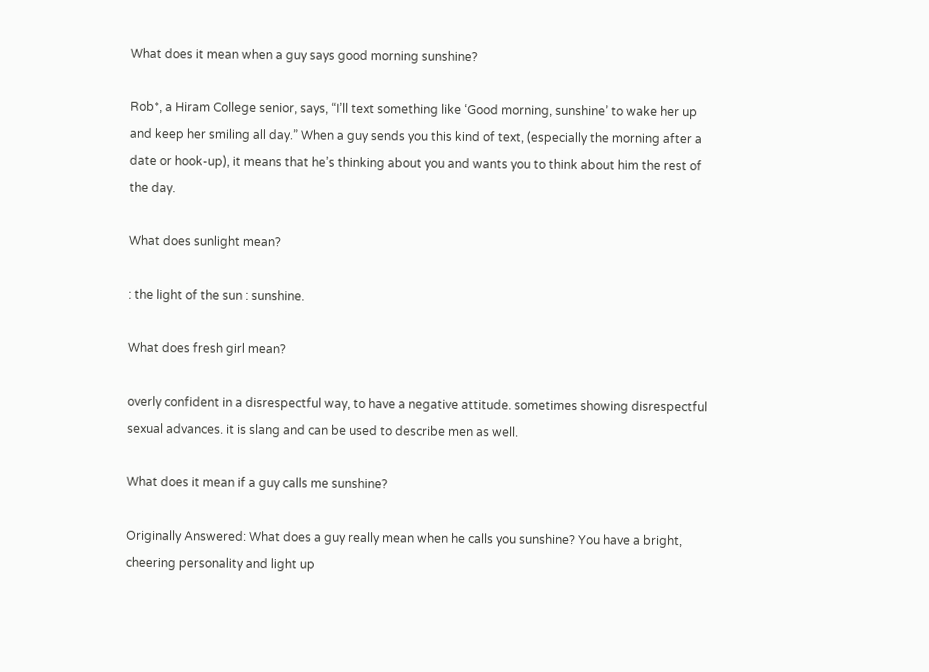What does it mean when a guy says good morning sunshine?

Rob*, a Hiram College senior, says, “I’ll text something like ‘Good morning, sunshine’ to wake her up and keep her smiling all day.” When a guy sends you this kind of text, (especially the morning after a date or hook-up), it means that he’s thinking about you and wants you to think about him the rest of the day.

What does sunlight mean?

: the light of the sun : sunshine.

What does fresh girl mean?

overly confident in a disrespectful way, to have a negative attitude. sometimes showing disrespectful sexual advances. it is slang and can be used to describe men as well.

What does it mean if a guy calls me sunshine?

Originally Answered: What does a guy really mean when he calls you sunshine? You have a bright, cheering personality and light up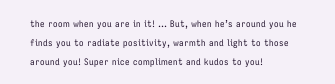the room when you are in it! … But, when he’s around you he finds you to radiate positivity, warmth and light to those around you! Super nice compliment and kudos to you!